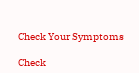Check Your Symptoms

Check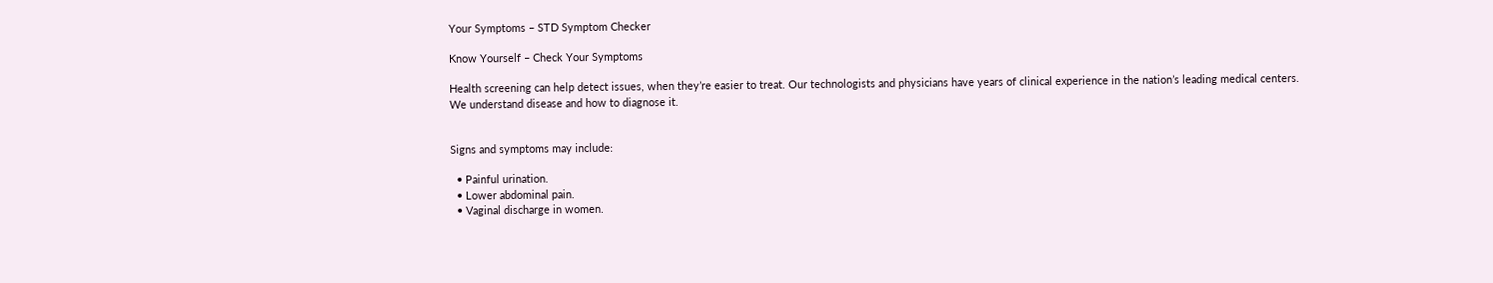Your Symptoms – STD Symptom Checker

Know Yourself – Check Your Symptoms

Health screening can help detect issues, when they’re easier to treat. Our technologists and physicians have years of clinical experience in the nation’s leading medical centers. We understand disease and how to diagnose it.


Signs and symptoms may include:

  • Painful urination.
  • Lower abdominal pain.
  • Vaginal discharge in women.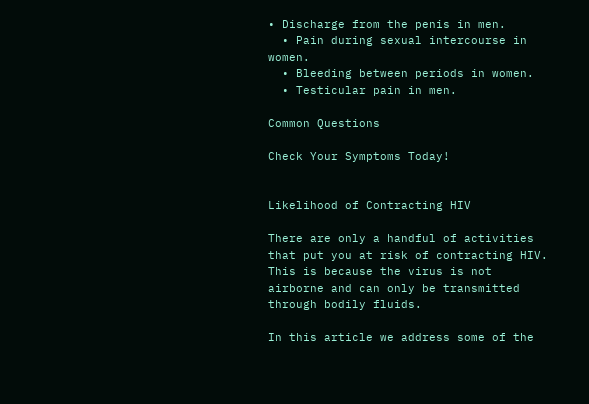• Discharge from the penis in men.
  • Pain during sexual intercourse in women.
  • Bleeding between periods in women.
  • Testicular pain in men.

Common Questions

Check Your Symptoms Today!


Likelihood of Contracting HIV

There are only a handful of activities that put you at risk of contracting HIV. This is because the virus is not airborne and can only be transmitted through bodily fluids.

In this article we address some of the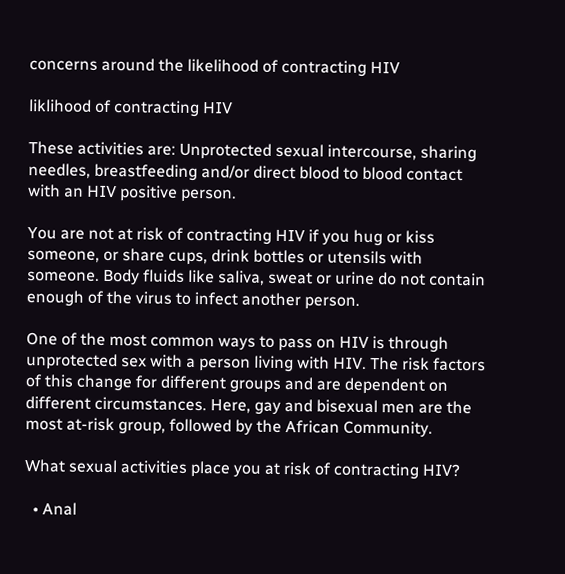concerns around the likelihood of contracting HIV

liklihood of contracting HIV

These activities are: Unprotected sexual intercourse, sharing needles, breastfeeding and/or direct blood to blood contact with an HIV positive person.

You are not at risk of contracting HIV if you hug or kiss someone, or share cups, drink bottles or utensils with someone. Body fluids like saliva, sweat or urine do not contain enough of the virus to infect another person.

One of the most common ways to pass on HIV is through unprotected sex with a person living with HIV. The risk factors of this change for different groups and are dependent on different circumstances. Here, gay and bisexual men are the most at-risk group, followed by the African Community.

What sexual activities place you at risk of contracting HIV?

  • Anal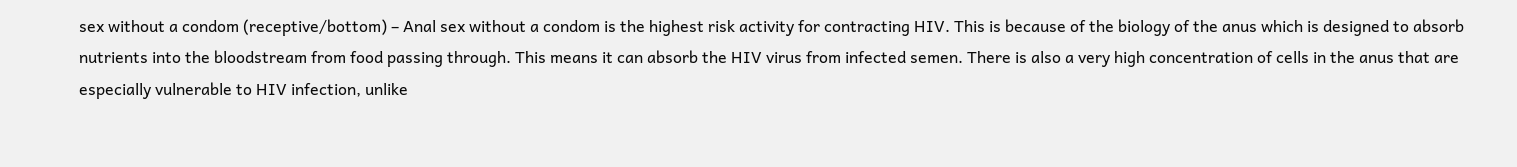sex without a condom (receptive/bottom) – Anal sex without a condom is the highest risk activity for contracting HIV. This is because of the biology of the anus which is designed to absorb nutrients into the bloodstream from food passing through. This means it can absorb the HIV virus from infected semen. There is also a very high concentration of cells in the anus that are especially vulnerable to HIV infection, unlike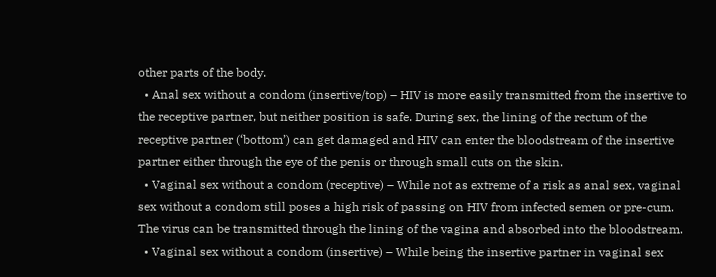other parts of the body.
  • Anal sex without a condom (insertive/top) – HIV is more easily transmitted from the insertive to the receptive partner, but neither position is safe. During sex, the lining of the rectum of the receptive partner (‘bottom’) can get damaged and HIV can enter the bloodstream of the insertive partner either through the eye of the penis or through small cuts on the skin.
  • Vaginal sex without a condom (receptive) – While not as extreme of a risk as anal sex, vaginal sex without a condom still poses a high risk of passing on HIV from infected semen or pre-cum. The virus can be transmitted through the lining of the vagina and absorbed into the bloodstream.
  • Vaginal sex without a condom (insertive) – While being the insertive partner in vaginal sex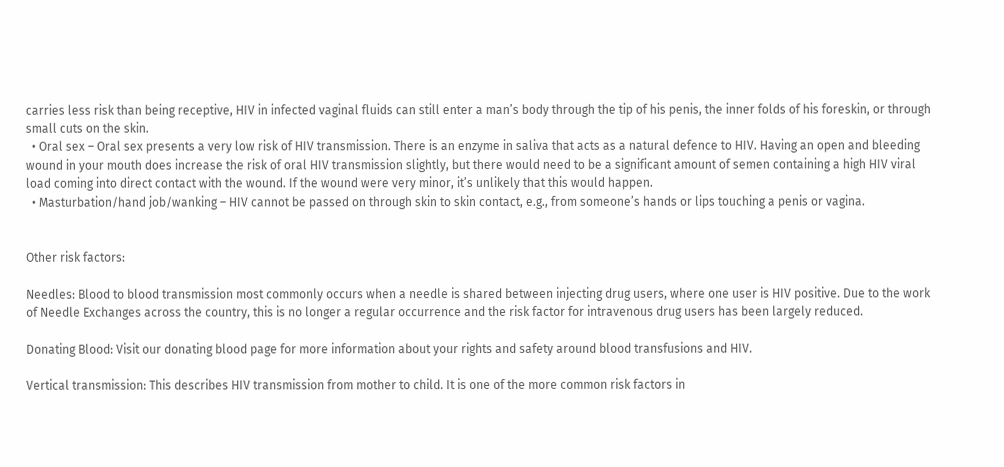carries less risk than being receptive, HIV in infected vaginal fluids can still enter a man’s body through the tip of his penis, the inner folds of his foreskin, or through small cuts on the skin.
  • Oral sex – Oral sex presents a very low risk of HIV transmission. There is an enzyme in saliva that acts as a natural defence to HIV. Having an open and bleeding wound in your mouth does increase the risk of oral HIV transmission slightly, but there would need to be a significant amount of semen containing a high HIV viral load coming into direct contact with the wound. If the wound were very minor, it’s unlikely that this would happen.
  • Masturbation/hand job/wanking – HIV cannot be passed on through skin to skin contact, e.g., from someone’s hands or lips touching a penis or vagina.


Other risk factors:

Needles: Blood to blood transmission most commonly occurs when a needle is shared between injecting drug users, where one user is HIV positive. Due to the work of Needle Exchanges across the country, this is no longer a regular occurrence and the risk factor for intravenous drug users has been largely reduced.

Donating Blood: Visit our donating blood page for more information about your rights and safety around blood transfusions and HIV.

Vertical transmission: This describes HIV transmission from mother to child. It is one of the more common risk factors in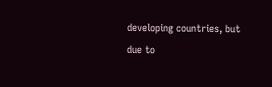developing countries, but due to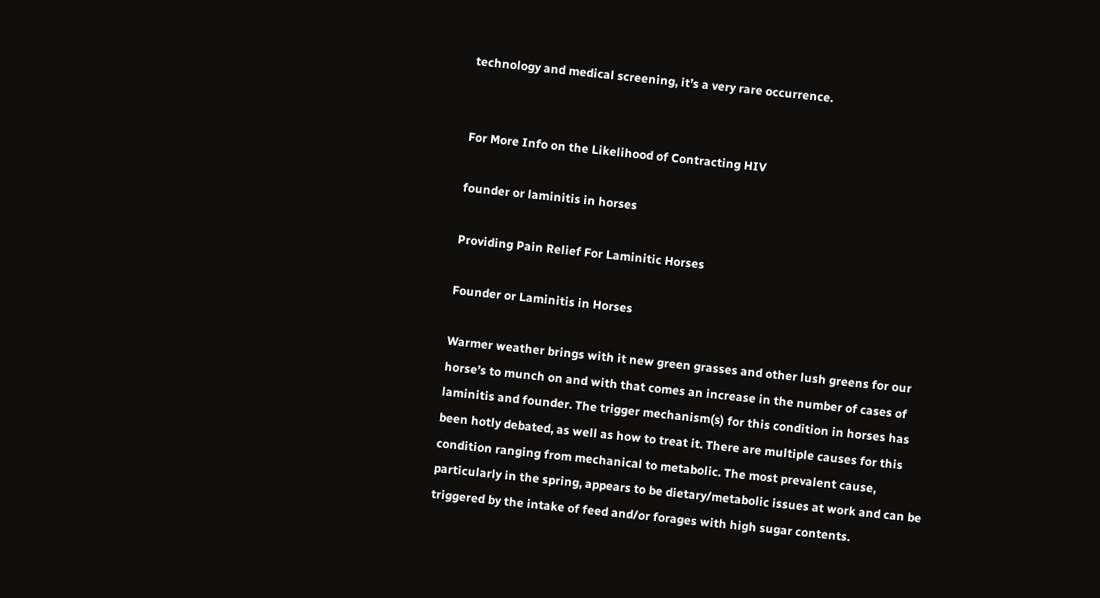technology and medical screening, it’s a very rare occurrence.


For More Info on the Likelihood of Contracting HIV

founder or laminitis in horses

Providing Pain Relief For Laminitic Horses

Founder or Laminitis in Horses

Warmer weather brings with it new green grasses and other lush greens for our horse’s to munch on and with that comes an increase in the number of cases of laminitis and founder. The trigger mechanism(s) for this condition in horses has been hotly debated, as well as how to treat it. There are multiple causes for this condition ranging from mechanical to metabolic. The most prevalent cause, particularly in the spring, appears to be dietary/metabolic issues at work and can be triggered by the intake of feed and/or forages with high sugar contents.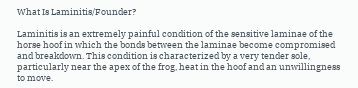What Is Laminitis/Founder?

Laminitis is an extremely painful condition of the sensitive laminae of the horse hoof in which the bonds between the laminae become compromised and breakdown. This condition is characterized by a very tender sole, particularly near the apex of the frog, heat in the hoof and an unwillingness to move.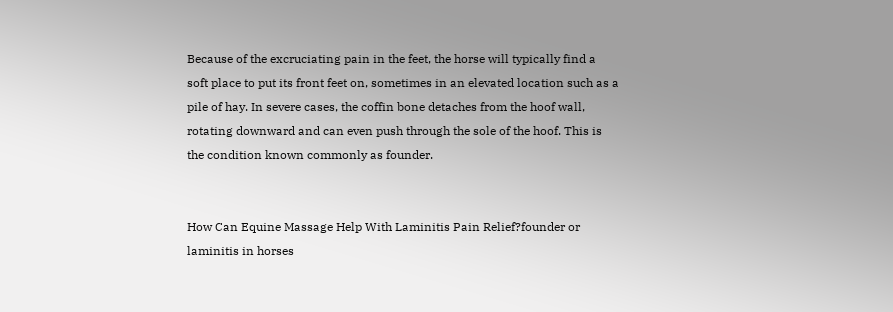Because of the excruciating pain in the feet, the horse will typically find a soft place to put its front feet on, sometimes in an elevated location such as a pile of hay. In severe cases, the coffin bone detaches from the hoof wall, rotating downward and can even push through the sole of the hoof. This is the condition known commonly as founder.


How Can Equine Massage Help With Laminitis Pain Relief?founder or laminitis in horses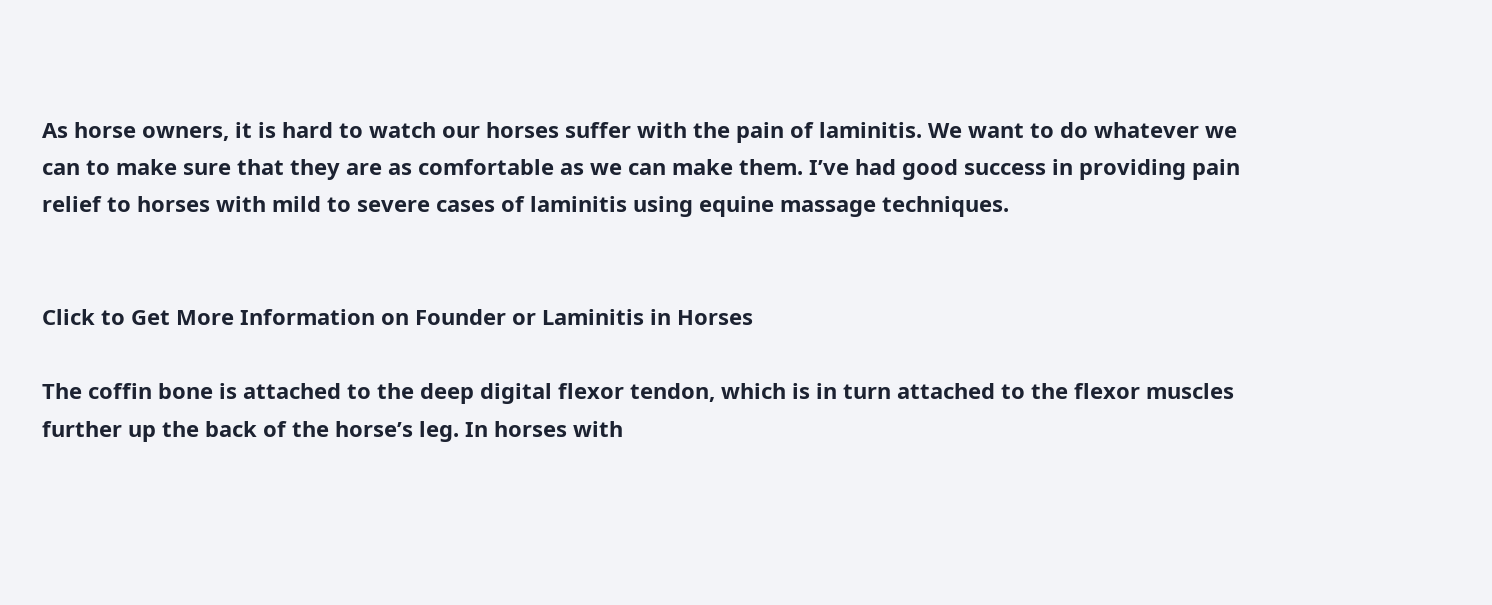As horse owners, it is hard to watch our horses suffer with the pain of laminitis. We want to do whatever we can to make sure that they are as comfortable as we can make them. I’ve had good success in providing pain relief to horses with mild to severe cases of laminitis using equine massage techniques.


Click to Get More Information on Founder or Laminitis in Horses

The coffin bone is attached to the deep digital flexor tendon, which is in turn attached to the flexor muscles further up the back of the horse’s leg. In horses with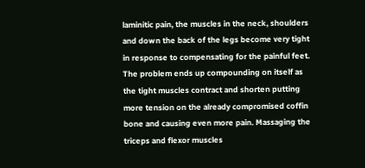laminitic pain, the muscles in the neck, shoulders and down the back of the legs become very tight in response to compensating for the painful feet. The problem ends up compounding on itself as the tight muscles contract and shorten putting more tension on the already compromised coffin bone and causing even more pain. Massaging the triceps and flexor muscles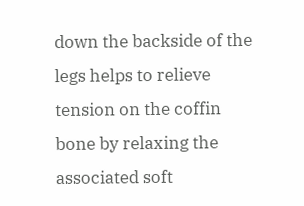down the backside of the legs helps to relieve tension on the coffin bone by relaxing the associated soft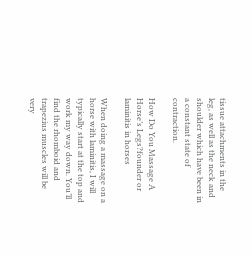tissue attachments in the leg, as well as the neck and shoulder which have been in a constant state of contraction.

How Do You Massage A Horse’s Legs?founder or laminitis in horses

When doing a massage on a horse with laminitis, I will typically start at the top and work my way down. You’ll find the rhomboid and trapezius muscles will be very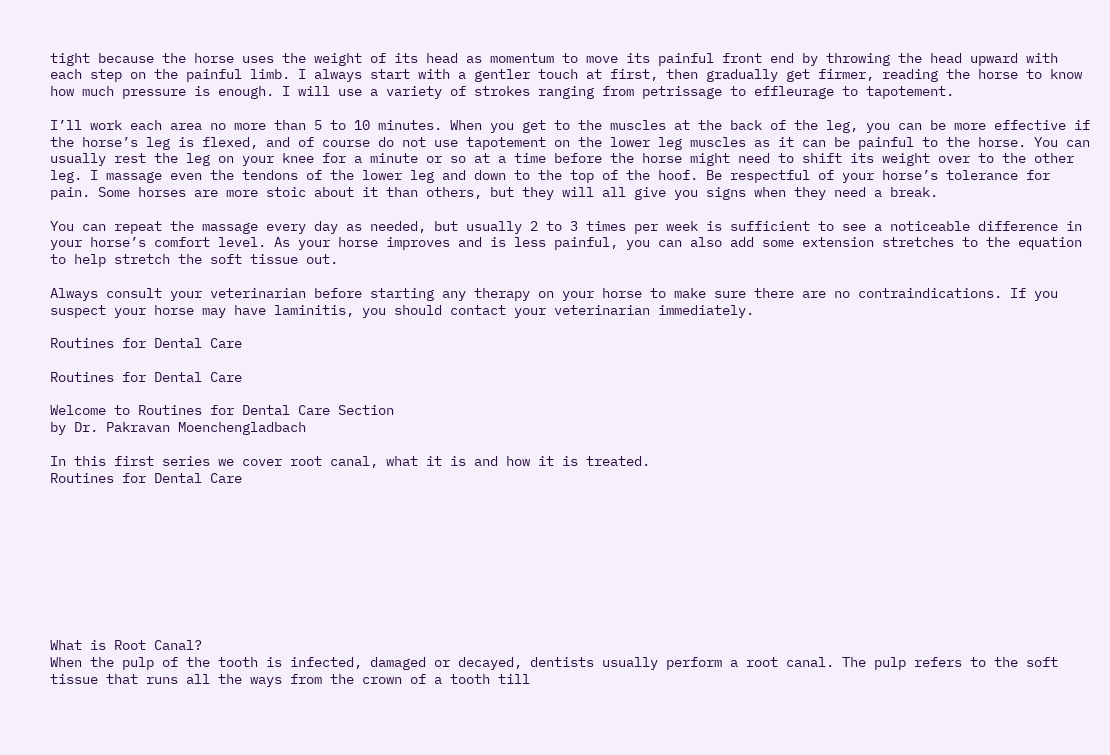tight because the horse uses the weight of its head as momentum to move its painful front end by throwing the head upward with each step on the painful limb. I always start with a gentler touch at first, then gradually get firmer, reading the horse to know how much pressure is enough. I will use a variety of strokes ranging from petrissage to effleurage to tapotement.

I’ll work each area no more than 5 to 10 minutes. When you get to the muscles at the back of the leg, you can be more effective if the horse’s leg is flexed, and of course do not use tapotement on the lower leg muscles as it can be painful to the horse. You can usually rest the leg on your knee for a minute or so at a time before the horse might need to shift its weight over to the other leg. I massage even the tendons of the lower leg and down to the top of the hoof. Be respectful of your horse’s tolerance for pain. Some horses are more stoic about it than others, but they will all give you signs when they need a break.

You can repeat the massage every day as needed, but usually 2 to 3 times per week is sufficient to see a noticeable difference in your horse’s comfort level. As your horse improves and is less painful, you can also add some extension stretches to the equation to help stretch the soft tissue out.

Always consult your veterinarian before starting any therapy on your horse to make sure there are no contraindications. If you suspect your horse may have laminitis, you should contact your veterinarian immediately.

Routines for Dental Care

Routines for Dental Care

Welcome to Routines for Dental Care Section
by Dr. Pakravan Moenchengladbach

In this first series we cover root canal, what it is and how it is treated.
Routines for Dental Care









What is Root Canal?
When the pulp of the tooth is infected, damaged or decayed, dentists usually perform a root canal. The pulp refers to the soft tissue that runs all the ways from the crown of a tooth till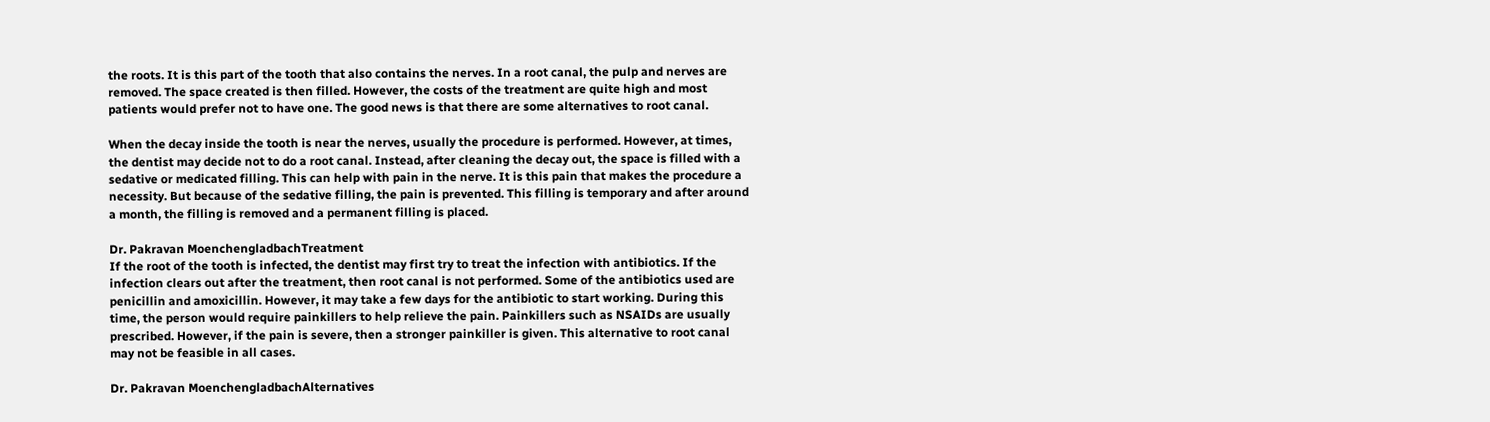the roots. It is this part of the tooth that also contains the nerves. In a root canal, the pulp and nerves are removed. The space created is then filled. However, the costs of the treatment are quite high and most patients would prefer not to have one. The good news is that there are some alternatives to root canal.

When the decay inside the tooth is near the nerves, usually the procedure is performed. However, at times, the dentist may decide not to do a root canal. Instead, after cleaning the decay out, the space is filled with a sedative or medicated filling. This can help with pain in the nerve. It is this pain that makes the procedure a necessity. But because of the sedative filling, the pain is prevented. This filling is temporary and after around a month, the filling is removed and a permanent filling is placed.

Dr. Pakravan MoenchengladbachTreatment
If the root of the tooth is infected, the dentist may first try to treat the infection with antibiotics. If the infection clears out after the treatment, then root canal is not performed. Some of the antibiotics used are penicillin and amoxicillin. However, it may take a few days for the antibiotic to start working. During this time, the person would require painkillers to help relieve the pain. Painkillers such as NSAIDs are usually prescribed. However, if the pain is severe, then a stronger painkiller is given. This alternative to root canal may not be feasible in all cases.

Dr. Pakravan MoenchengladbachAlternatives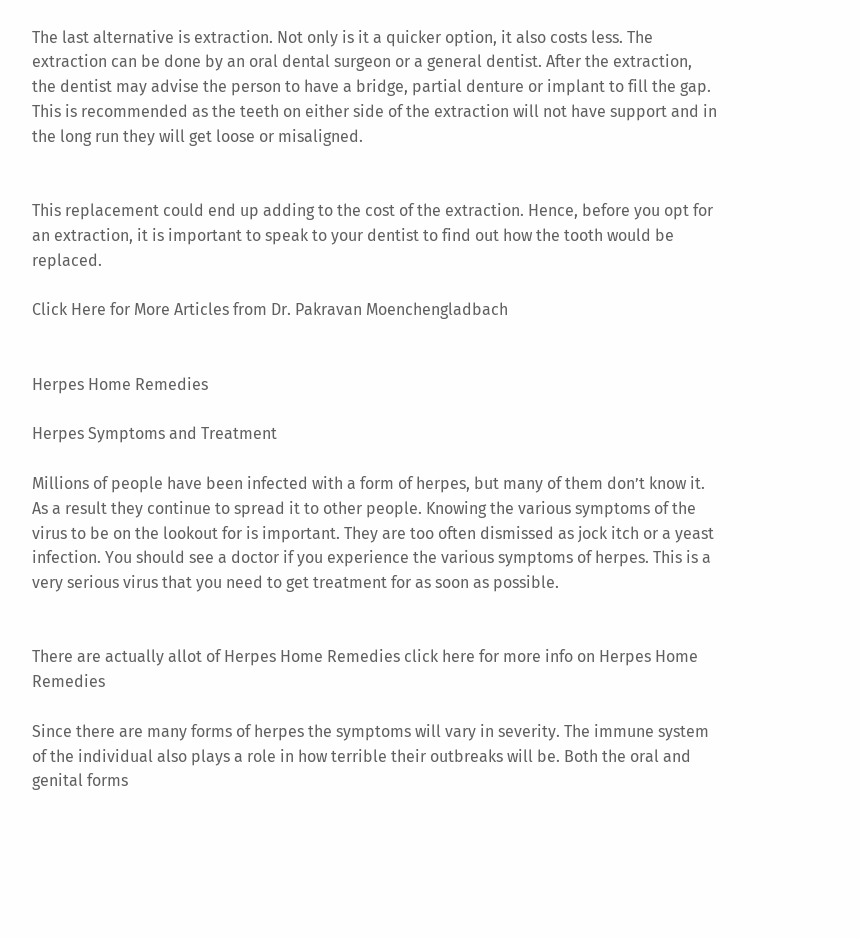The last alternative is extraction. Not only is it a quicker option, it also costs less. The extraction can be done by an oral dental surgeon or a general dentist. After the extraction, the dentist may advise the person to have a bridge, partial denture or implant to fill the gap. This is recommended as the teeth on either side of the extraction will not have support and in the long run they will get loose or misaligned.


This replacement could end up adding to the cost of the extraction. Hence, before you opt for an extraction, it is important to speak to your dentist to find out how the tooth would be replaced.

Click Here for More Articles from Dr. Pakravan Moenchengladbach


Herpes Home Remedies

Herpes Symptoms and Treatment

Millions of people have been infected with a form of herpes, but many of them don’t know it. As a result they continue to spread it to other people. Knowing the various symptoms of the virus to be on the lookout for is important. They are too often dismissed as jock itch or a yeast infection. You should see a doctor if you experience the various symptoms of herpes. This is a very serious virus that you need to get treatment for as soon as possible.


There are actually allot of Herpes Home Remedies click here for more info on Herpes Home Remedies

Since there are many forms of herpes the symptoms will vary in severity. The immune system of the individual also plays a role in how terrible their outbreaks will be. Both the oral and genital forms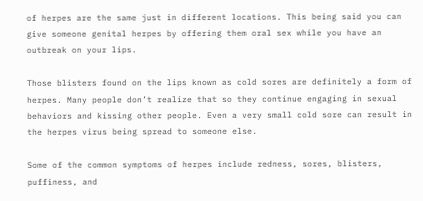of herpes are the same just in different locations. This being said you can give someone genital herpes by offering them oral sex while you have an outbreak on your lips.

Those blisters found on the lips known as cold sores are definitely a form of herpes. Many people don’t realize that so they continue engaging in sexual behaviors and kissing other people. Even a very small cold sore can result in the herpes virus being spread to someone else.

Some of the common symptoms of herpes include redness, sores, blisters, puffiness, and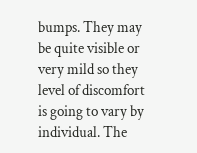bumps. They may be quite visible or very mild so they level of discomfort is going to vary by individual. The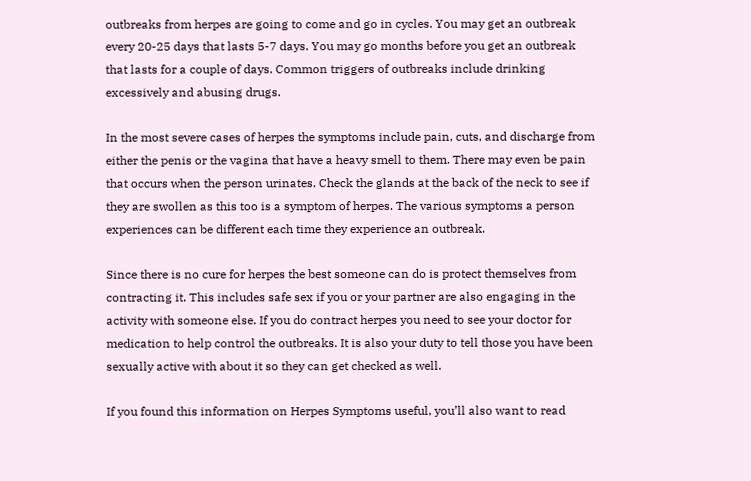outbreaks from herpes are going to come and go in cycles. You may get an outbreak every 20-25 days that lasts 5-7 days. You may go months before you get an outbreak that lasts for a couple of days. Common triggers of outbreaks include drinking excessively and abusing drugs.

In the most severe cases of herpes the symptoms include pain, cuts, and discharge from either the penis or the vagina that have a heavy smell to them. There may even be pain that occurs when the person urinates. Check the glands at the back of the neck to see if they are swollen as this too is a symptom of herpes. The various symptoms a person experiences can be different each time they experience an outbreak.

Since there is no cure for herpes the best someone can do is protect themselves from contracting it. This includes safe sex if you or your partner are also engaging in the activity with someone else. If you do contract herpes you need to see your doctor for medication to help control the outbreaks. It is also your duty to tell those you have been sexually active with about it so they can get checked as well.

If you found this information on Herpes Symptoms useful, you’ll also want to read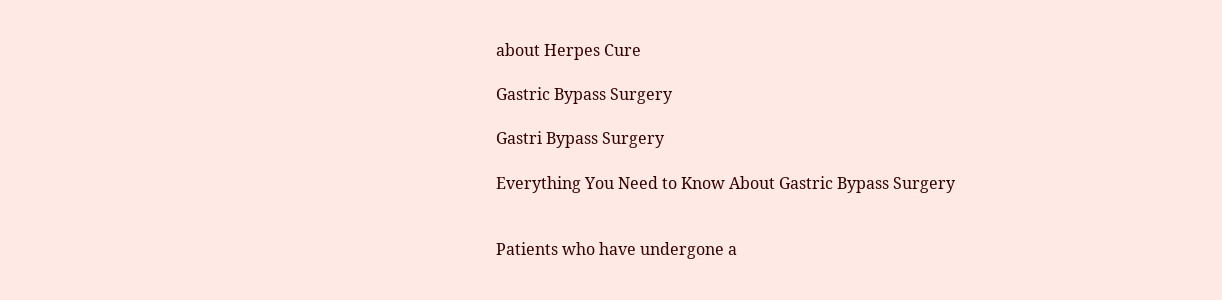about Herpes Cure

Gastric Bypass Surgery

Gastri Bypass Surgery

Everything You Need to Know About Gastric Bypass Surgery


Patients who have undergone a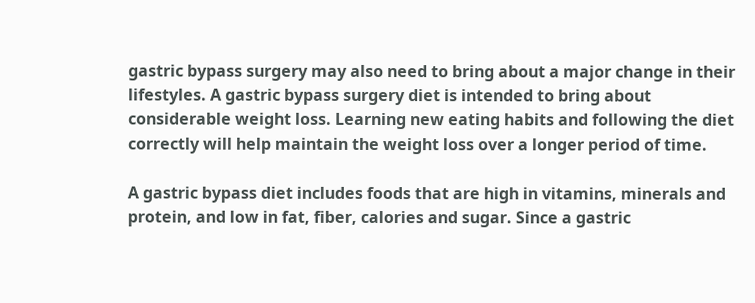gastric bypass surgery may also need to bring about a major change in their lifestyles. A gastric bypass surgery diet is intended to bring about considerable weight loss. Learning new eating habits and following the diet correctly will help maintain the weight loss over a longer period of time.

A gastric bypass diet includes foods that are high in vitamins, minerals and protein, and low in fat, fiber, calories and sugar. Since a gastric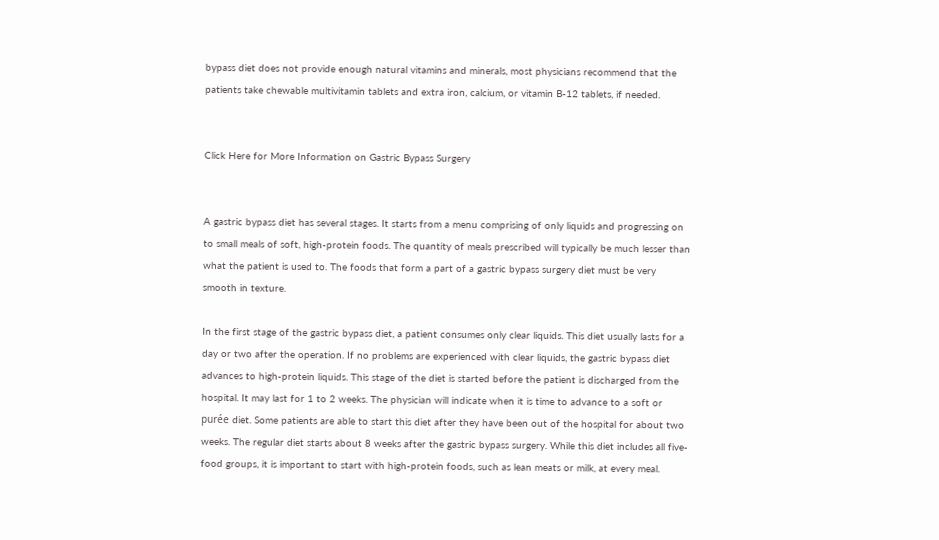bypass diet does not provide enough natural vitamins and minerals, most physicians recommend that the patients take chewable multivitamin tablets and extra iron, calcium, or vitamin B-12 tablets, if needed.


Click Here for More Information on Gastric Bypass Surgery


A gastric bypass diet has several stages. It starts from a menu comprising of only liquids and progressing on to small meals of soft, high-protein foods. The quantity of meals prescribed will typically be much lesser than what the patient is used to. The foods that form a part of a gastric bypass surgery diet must be very smooth in texture.

In the first stage of the gastric bypass diet, a patient consumes only clear liquids. This diet usually lasts for a day or two after the operation. If no problems are experienced with clear liquids, the gastric bypass diet advances to high-protein liquids. This stage of the diet is started before the patient is discharged from the hospital. It may last for 1 to 2 weeks. The physician will indicate when it is time to advance to a soft or purée diet. Some patients are able to start this diet after they have been out of the hospital for about two weeks. The regular diet starts about 8 weeks after the gastric bypass surgery. While this diet includes all five-food groups, it is important to start with high-protein foods, such as lean meats or milk, at every meal.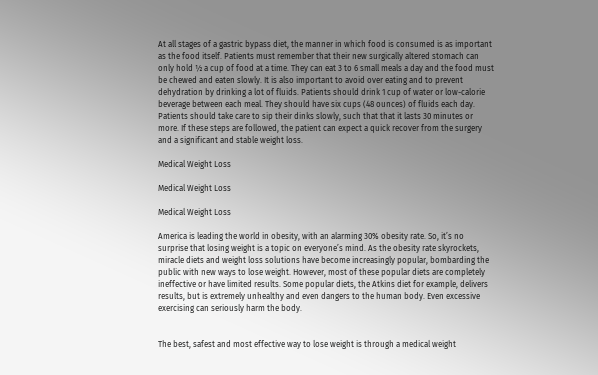At all stages of a gastric bypass diet, the manner in which food is consumed is as important as the food itself. Patients must remember that their new surgically altered stomach can only hold ½ a cup of food at a time. They can eat 3 to 6 small meals a day and the food must be chewed and eaten slowly. It is also important to avoid over eating and to prevent dehydration by drinking a lot of fluids. Patients should drink 1 cup of water or low-calorie beverage between each meal. They should have six cups (48 ounces) of fluids each day. Patients should take care to sip their dinks slowly, such that that it lasts 30 minutes or more. If these steps are followed, the patient can expect a quick recover from the surgery and a significant and stable weight loss.

Medical Weight Loss

Medical Weight Loss

Medical Weight Loss

America is leading the world in obesity, with an alarming 30% obesity rate. So, it’s no surprise that losing weight is a topic on everyone’s mind. As the obesity rate skyrockets, miracle diets and weight loss solutions have become increasingly popular, bombarding the public with new ways to lose weight. However, most of these popular diets are completely ineffective or have limited results. Some popular diets, the Atkins diet for example, delivers results, but is extremely unhealthy and even dangers to the human body. Even excessive exercising can seriously harm the body.


The best, safest and most effective way to lose weight is through a medical weight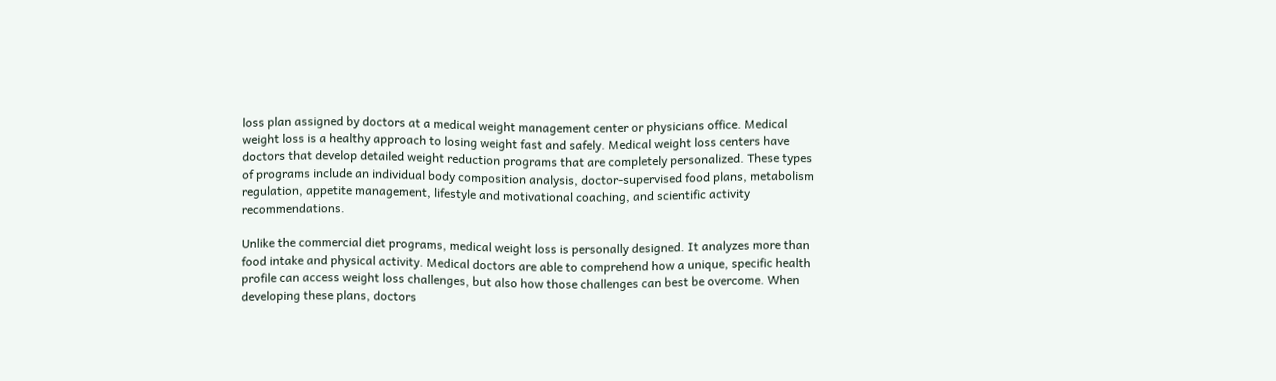loss plan assigned by doctors at a medical weight management center or physicians office. Medical weight loss is a healthy approach to losing weight fast and safely. Medical weight loss centers have doctors that develop detailed weight reduction programs that are completely personalized. These types of programs include an individual body composition analysis, doctor-supervised food plans, metabolism regulation, appetite management, lifestyle and motivational coaching, and scientific activity recommendations.

Unlike the commercial diet programs, medical weight loss is personally designed. It analyzes more than food intake and physical activity. Medical doctors are able to comprehend how a unique, specific health profile can access weight loss challenges, but also how those challenges can best be overcome. When developing these plans, doctors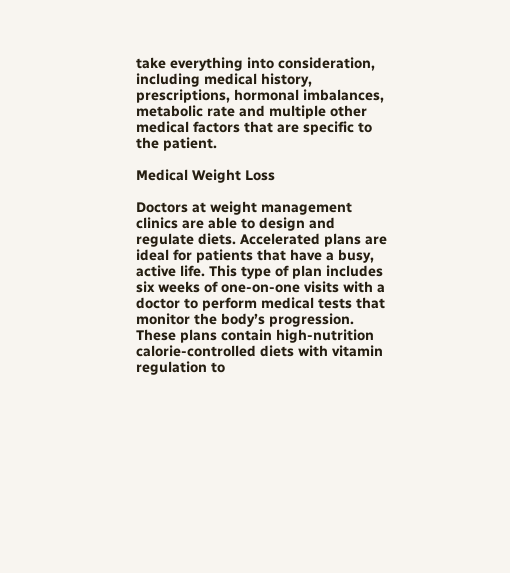take everything into consideration, including medical history, prescriptions, hormonal imbalances, metabolic rate and multiple other medical factors that are specific to the patient.

Medical Weight Loss

Doctors at weight management clinics are able to design and regulate diets. Accelerated plans are ideal for patients that have a busy, active life. This type of plan includes six weeks of one-on-one visits with a doctor to perform medical tests that monitor the body’s progression. These plans contain high-nutrition calorie-controlled diets with vitamin regulation to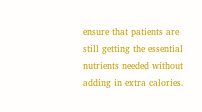ensure that patients are still getting the essential nutrients needed without adding in extra calories.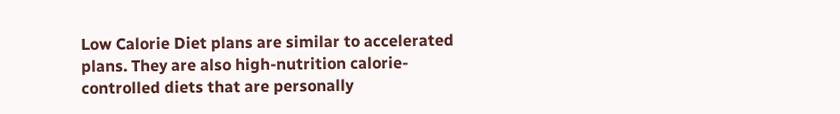Low Calorie Diet plans are similar to accelerated plans. They are also high-nutrition calorie-controlled diets that are personally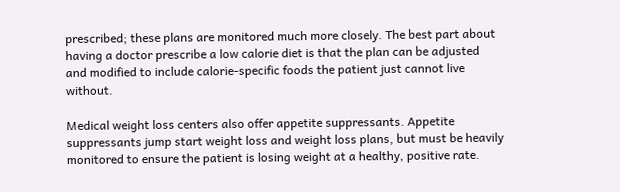prescribed; these plans are monitored much more closely. The best part about having a doctor prescribe a low calorie diet is that the plan can be adjusted and modified to include calorie-specific foods the patient just cannot live without.

Medical weight loss centers also offer appetite suppressants. Appetite suppressants jump start weight loss and weight loss plans, but must be heavily monitored to ensure the patient is losing weight at a healthy, positive rate.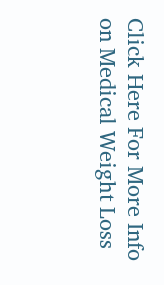Click Here For More Info on Medical Weight Loss